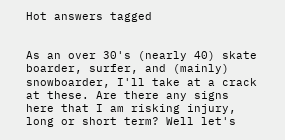Hot answers tagged


As an over 30's (nearly 40) skate boarder, surfer, and (mainly) snowboarder, I'll take at a crack at these. Are there any signs here that I am risking injury, long or short term? Well let's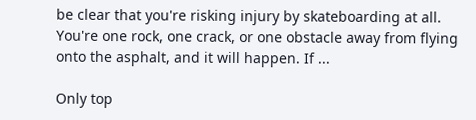be clear that you're risking injury by skateboarding at all. You're one rock, one crack, or one obstacle away from flying onto the asphalt, and it will happen. If ...

Only top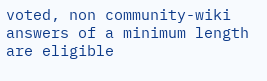voted, non community-wiki answers of a minimum length are eligible